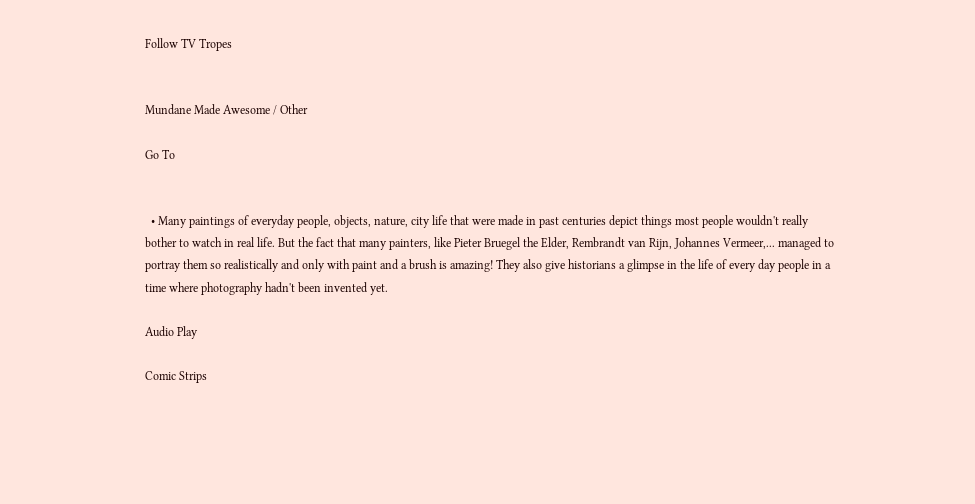Follow TV Tropes


Mundane Made Awesome / Other

Go To


  • Many paintings of everyday people, objects, nature, city life that were made in past centuries depict things most people wouldn't really bother to watch in real life. But the fact that many painters, like Pieter Bruegel the Elder, Rembrandt van Rijn, Johannes Vermeer,... managed to portray them so realistically and only with paint and a brush is amazing! They also give historians a glimpse in the life of every day people in a time where photography hadn't been invented yet.

Audio Play

Comic Strips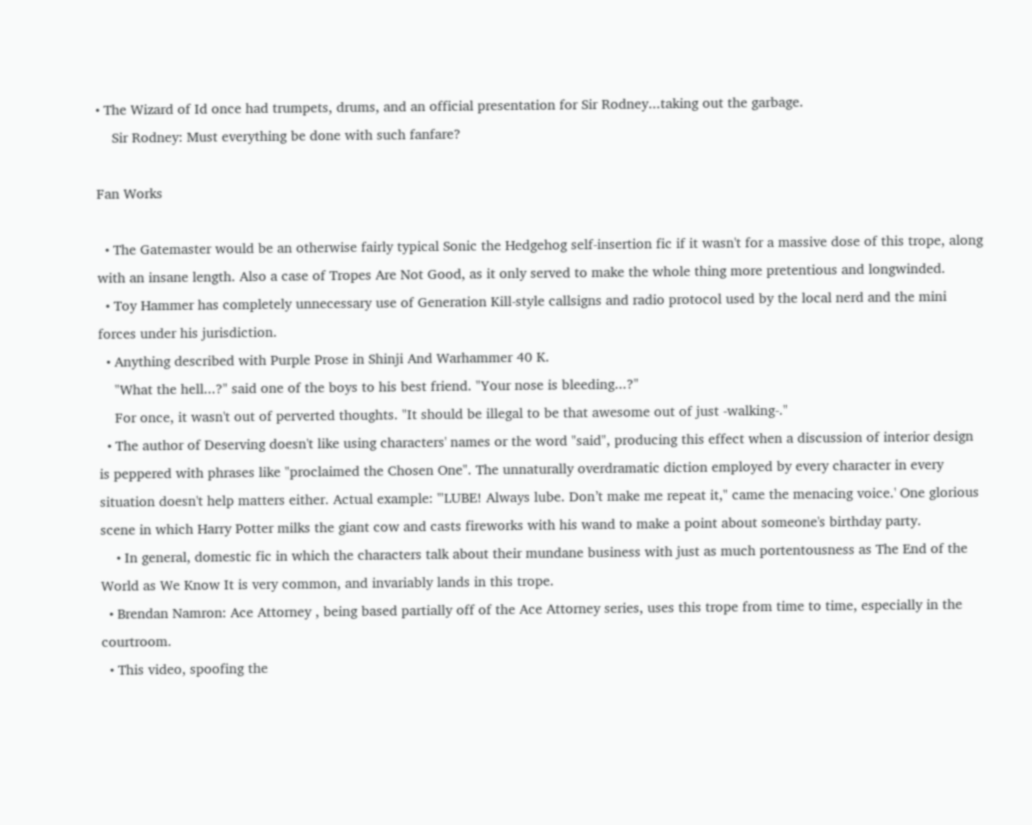• The Wizard of Id once had trumpets, drums, and an official presentation for Sir Rodney...taking out the garbage.
    Sir Rodney: Must everything be done with such fanfare?

Fan Works

  • The Gatemaster would be an otherwise fairly typical Sonic the Hedgehog self-insertion fic if it wasn't for a massive dose of this trope, along with an insane length. Also a case of Tropes Are Not Good, as it only served to make the whole thing more pretentious and longwinded.
  • Toy Hammer has completely unnecessary use of Generation Kill-style callsigns and radio protocol used by the local nerd and the mini forces under his jurisdiction.
  • Anything described with Purple Prose in Shinji And Warhammer 40 K.
    "What the hell...?" said one of the boys to his best friend. "Your nose is bleeding...?"
    For once, it wasn't out of perverted thoughts. "It should be illegal to be that awesome out of just -walking-."
  • The author of Deserving doesn't like using characters' names or the word "said", producing this effect when a discussion of interior design is peppered with phrases like "proclaimed the Chosen One". The unnaturally overdramatic diction employed by every character in every situation doesn't help matters either. Actual example: '"LUBE! Always lube. Don’t make me repeat it," came the menacing voice.' One glorious scene in which Harry Potter milks the giant cow and casts fireworks with his wand to make a point about someone's birthday party.
    • In general, domestic fic in which the characters talk about their mundane business with just as much portentousness as The End of the World as We Know It is very common, and invariably lands in this trope.
  • Brendan Namron: Ace Attorney , being based partially off of the Ace Attorney series, uses this trope from time to time, especially in the courtroom.
  • This video, spoofing the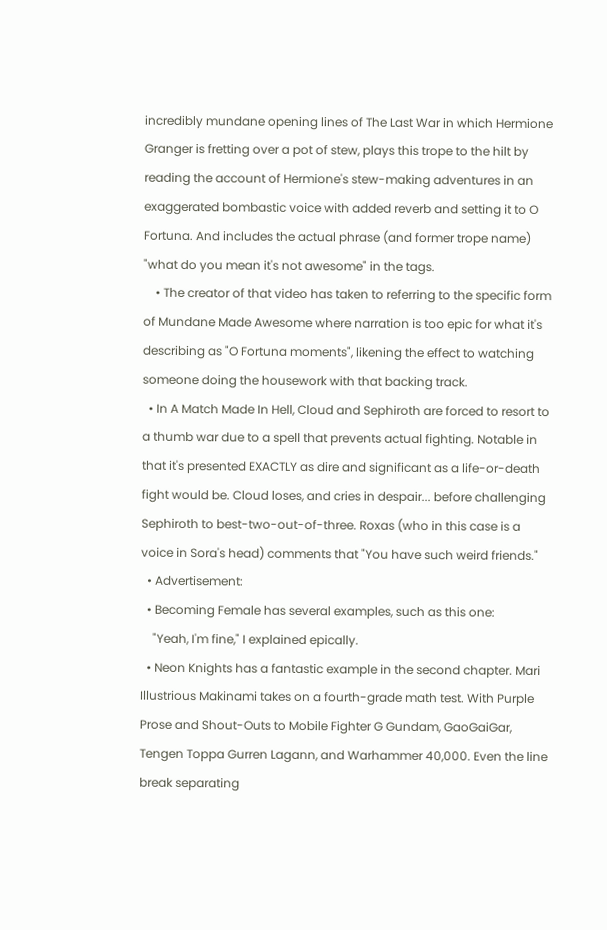incredibly mundane opening lines of The Last War in which Hermione Granger is fretting over a pot of stew, plays this trope to the hilt by reading the account of Hermione's stew-making adventures in an exaggerated bombastic voice with added reverb and setting it to O Fortuna. And includes the actual phrase (and former trope name) "what do you mean it's not awesome" in the tags.
    • The creator of that video has taken to referring to the specific form of Mundane Made Awesome where narration is too epic for what it's describing as "O Fortuna moments", likening the effect to watching someone doing the housework with that backing track.
  • In A Match Made In Hell, Cloud and Sephiroth are forced to resort to a thumb war due to a spell that prevents actual fighting. Notable in that it's presented EXACTLY as dire and significant as a life-or-death fight would be. Cloud loses, and cries in despair... before challenging Sephiroth to best-two-out-of-three. Roxas (who in this case is a voice in Sora's head) comments that "You have such weird friends."
  • Advertisement:
  • Becoming Female has several examples, such as this one:
    "Yeah, I'm fine," I explained epically.
  • Neon Knights has a fantastic example in the second chapter. Mari Illustrious Makinami takes on a fourth-grade math test. With Purple Prose and Shout-Outs to Mobile Fighter G Gundam, GaoGaiGar, Tengen Toppa Gurren Lagann, and Warhammer 40,000. Even the line break separating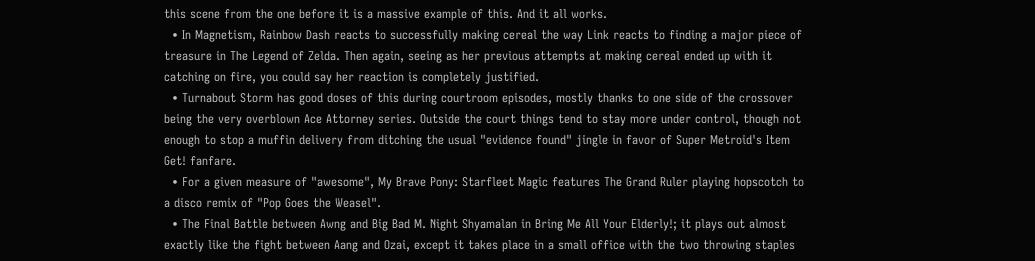this scene from the one before it is a massive example of this. And it all works.
  • In Magnetism, Rainbow Dash reacts to successfully making cereal the way Link reacts to finding a major piece of treasure in The Legend of Zelda. Then again, seeing as her previous attempts at making cereal ended up with it catching on fire, you could say her reaction is completely justified.
  • Turnabout Storm has good doses of this during courtroom episodes, mostly thanks to one side of the crossover being the very overblown Ace Attorney series. Outside the court things tend to stay more under control, though not enough to stop a muffin delivery from ditching the usual "evidence found" jingle in favor of Super Metroid's Item Get! fanfare.
  • For a given measure of "awesome", My Brave Pony: Starfleet Magic features The Grand Ruler playing hopscotch to a disco remix of "Pop Goes the Weasel".
  • The Final Battle between Awng and Big Bad M. Night Shyamalan in Bring Me All Your Elderly!; it plays out almost exactly like the fight between Aang and Ozai, except it takes place in a small office with the two throwing staples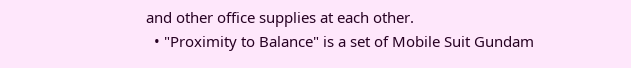and other office supplies at each other.
  • "Proximity to Balance" is a set of Mobile Suit Gundam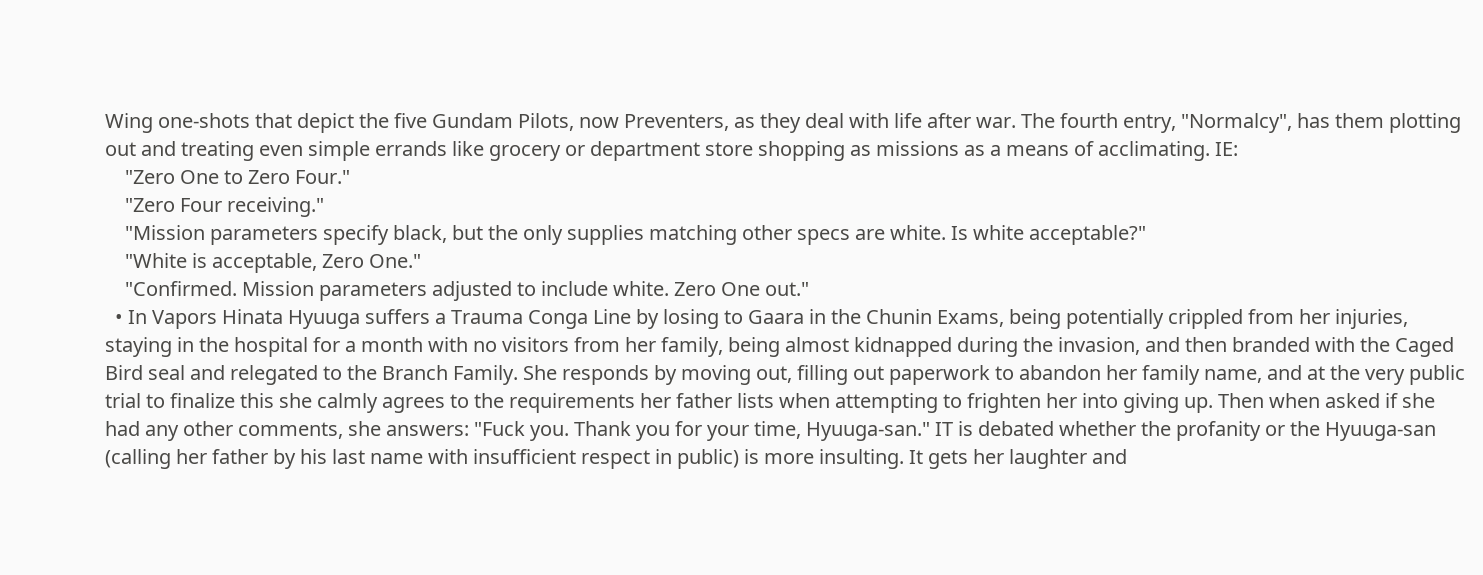Wing one-shots that depict the five Gundam Pilots, now Preventers, as they deal with life after war. The fourth entry, "Normalcy", has them plotting out and treating even simple errands like grocery or department store shopping as missions as a means of acclimating. IE:
    "Zero One to Zero Four."
    "Zero Four receiving."
    "Mission parameters specify black, but the only supplies matching other specs are white. Is white acceptable?"
    "White is acceptable, Zero One."
    "Confirmed. Mission parameters adjusted to include white. Zero One out."
  • In Vapors Hinata Hyuuga suffers a Trauma Conga Line by losing to Gaara in the Chunin Exams, being potentially crippled from her injuries, staying in the hospital for a month with no visitors from her family, being almost kidnapped during the invasion, and then branded with the Caged Bird seal and relegated to the Branch Family. She responds by moving out, filling out paperwork to abandon her family name, and at the very public trial to finalize this she calmly agrees to the requirements her father lists when attempting to frighten her into giving up. Then when asked if she had any other comments, she answers: "Fuck you. Thank you for your time, Hyuuga-san." IT is debated whether the profanity or the Hyuuga-san (calling her father by his last name with insufficient respect in public) is more insulting. It gets her laughter and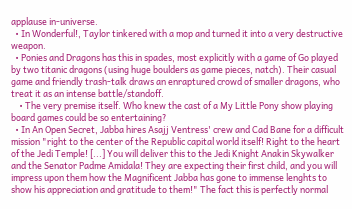applause in-universe.
  • In Wonderful!, Taylor tinkered with a mop and turned it into a very destructive weapon.
  • Ponies and Dragons has this in spades, most explicitly with a game of Go played by two titanic dragons (using huge boulders as game pieces, natch). Their casual game and friendly trash-talk draws an enraptured crowd of smaller dragons, who treat it as an intense battle/standoff.
    • The very premise itself. Who knew the cast of a My Little Pony show playing board games could be so entertaining?
  • In An Open Secret, Jabba hires Asajj Ventress' crew and Cad Bane for a difficult mission "right to the center of the Republic capital world itself! Right to the heart of the Jedi Temple! [...] You will deliver this to the Jedi Knight Anakin Skywalker and the Senator Padme Amidala! They are expecting their first child, and you will impress upon them how the Magnificent Jabba has gone to immense lenghts to show his appreciation and gratitude to them!" The fact this is perfectly normal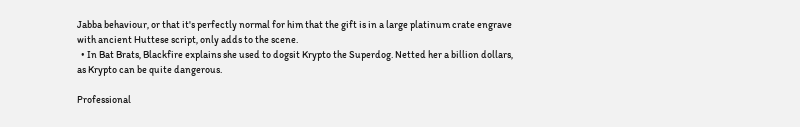Jabba behaviour, or that it's perfectly normal for him that the gift is in a large platinum crate engrave with ancient Huttese script, only adds to the scene.
  • In Bat Brats, Blackfire explains she used to dogsit Krypto the Superdog. Netted her a billion dollars, as Krypto can be quite dangerous.

Professional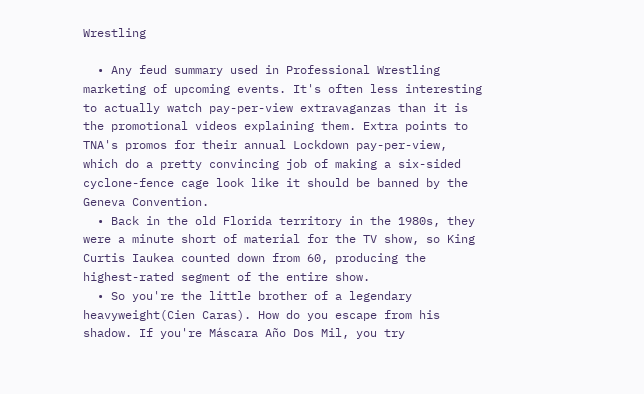Wrestling

  • Any feud summary used in Professional Wrestling marketing of upcoming events. It's often less interesting to actually watch pay-per-view extravaganzas than it is the promotional videos explaining them. Extra points to TNA's promos for their annual Lockdown pay-per-view, which do a pretty convincing job of making a six-sided cyclone-fence cage look like it should be banned by the Geneva Convention.
  • Back in the old Florida territory in the 1980s, they were a minute short of material for the TV show, so King Curtis Iaukea counted down from 60, producing the highest-rated segment of the entire show.
  • So you're the little brother of a legendary heavyweight(Cien Caras). How do you escape from his shadow. If you're Máscara Año Dos Mil, you try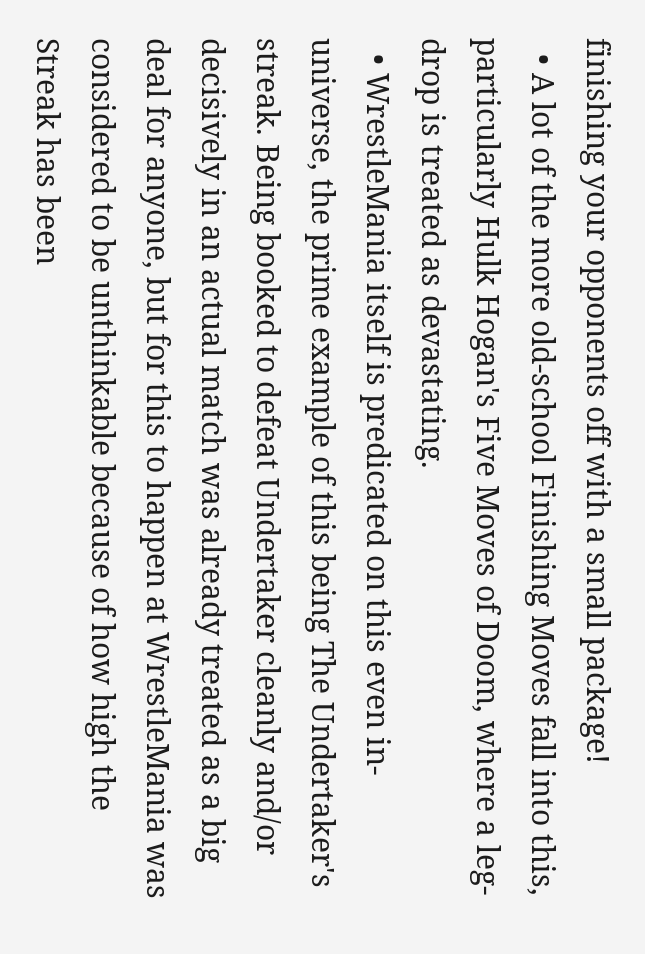finishing your opponents off with a small package!
  • A lot of the more old-school Finishing Moves fall into this, particularly Hulk Hogan's Five Moves of Doom, where a leg-drop is treated as devastating.
  • WrestleMania itself is predicated on this even in-universe, the prime example of this being The Undertaker's streak. Being booked to defeat Undertaker cleanly and/or decisively in an actual match was already treated as a big deal for anyone, but for this to happen at WrestleMania was considered to be unthinkable because of how high the Streak has been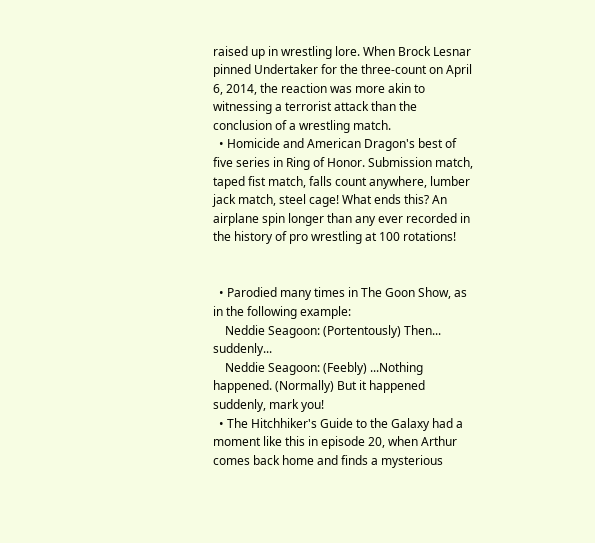raised up in wrestling lore. When Brock Lesnar pinned Undertaker for the three-count on April 6, 2014, the reaction was more akin to witnessing a terrorist attack than the conclusion of a wrestling match.
  • Homicide and American Dragon's best of five series in Ring of Honor. Submission match, taped fist match, falls count anywhere, lumber jack match, steel cage! What ends this? An airplane spin longer than any ever recorded in the history of pro wrestling at 100 rotations!


  • Parodied many times in The Goon Show, as in the following example:
    Neddie Seagoon: (Portentously) Then... suddenly...
    Neddie Seagoon: (Feebly) ...Nothing happened. (Normally) But it happened suddenly, mark you!
  • The Hitchhiker's Guide to the Galaxy had a moment like this in episode 20, when Arthur comes back home and finds a mysterious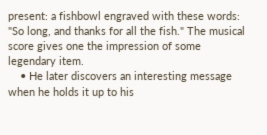present: a fishbowl engraved with these words: "So long, and thanks for all the fish." The musical score gives one the impression of some legendary item.
    • He later discovers an interesting message when he holds it up to his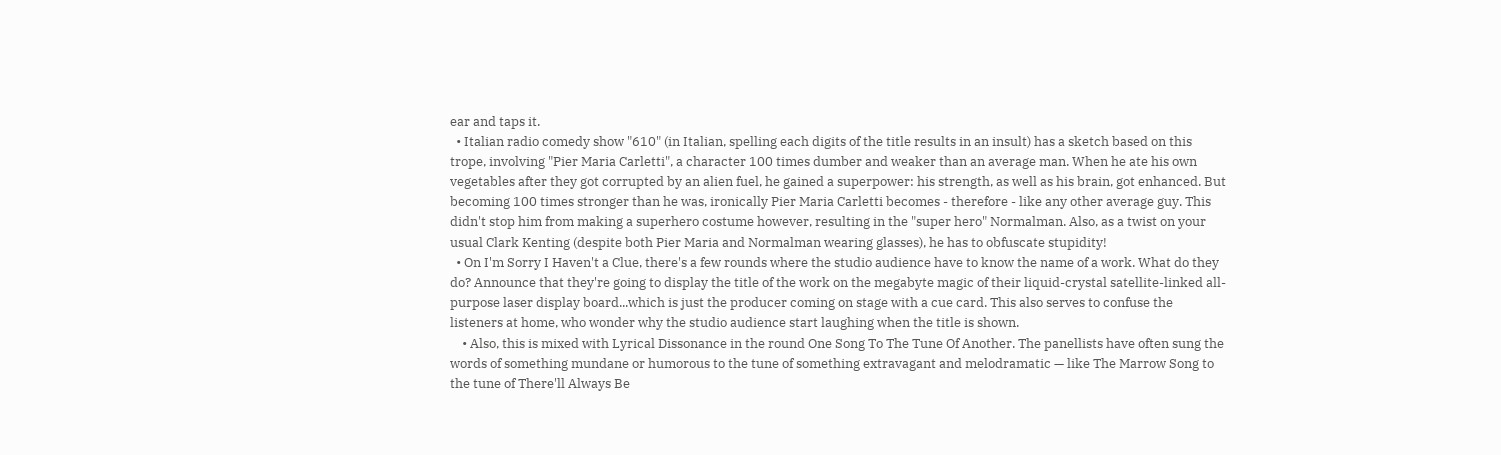ear and taps it.
  • Italian radio comedy show "610" (in Italian, spelling each digits of the title results in an insult) has a sketch based on this trope, involving "Pier Maria Carletti", a character 100 times dumber and weaker than an average man. When he ate his own vegetables after they got corrupted by an alien fuel, he gained a superpower: his strength, as well as his brain, got enhanced. But becoming 100 times stronger than he was, ironically Pier Maria Carletti becomes - therefore - like any other average guy. This didn't stop him from making a superhero costume however, resulting in the "super hero" Normalman. Also, as a twist on your usual Clark Kenting (despite both Pier Maria and Normalman wearing glasses), he has to obfuscate stupidity!
  • On I'm Sorry I Haven't a Clue, there's a few rounds where the studio audience have to know the name of a work. What do they do? Announce that they're going to display the title of the work on the megabyte magic of their liquid-crystal satellite-linked all-purpose laser display board...which is just the producer coming on stage with a cue card. This also serves to confuse the listeners at home, who wonder why the studio audience start laughing when the title is shown.
    • Also, this is mixed with Lyrical Dissonance in the round One Song To The Tune Of Another. The panellists have often sung the words of something mundane or humorous to the tune of something extravagant and melodramatic — like The Marrow Song to the tune of There'll Always Be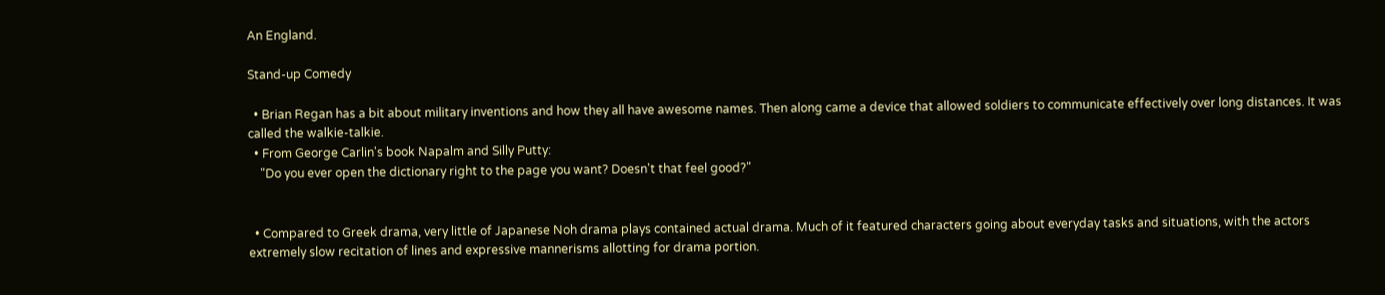An England.

Stand-up Comedy

  • Brian Regan has a bit about military inventions and how they all have awesome names. Then along came a device that allowed soldiers to communicate effectively over long distances. It was called the walkie-talkie.
  • From George Carlin's book Napalm and Silly Putty:
    "Do you ever open the dictionary right to the page you want? Doesn't that feel good?"


  • Compared to Greek drama, very little of Japanese Noh drama plays contained actual drama. Much of it featured characters going about everyday tasks and situations, with the actors extremely slow recitation of lines and expressive mannerisms allotting for drama portion.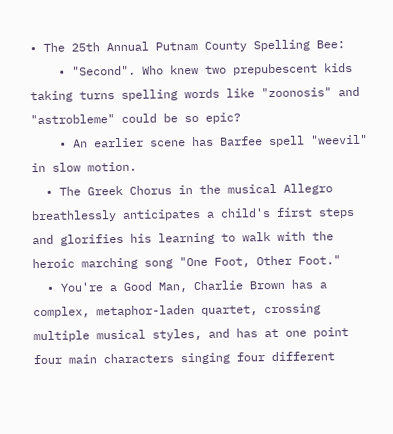• The 25th Annual Putnam County Spelling Bee:
    • "Second". Who knew two prepubescent kids taking turns spelling words like "zoonosis" and "astrobleme" could be so epic?
    • An earlier scene has Barfee spell "weevil" in slow motion.
  • The Greek Chorus in the musical Allegro breathlessly anticipates a child's first steps and glorifies his learning to walk with the heroic marching song "One Foot, Other Foot."
  • You're a Good Man, Charlie Brown has a complex, metaphor-laden quartet, crossing multiple musical styles, and has at one point four main characters singing four different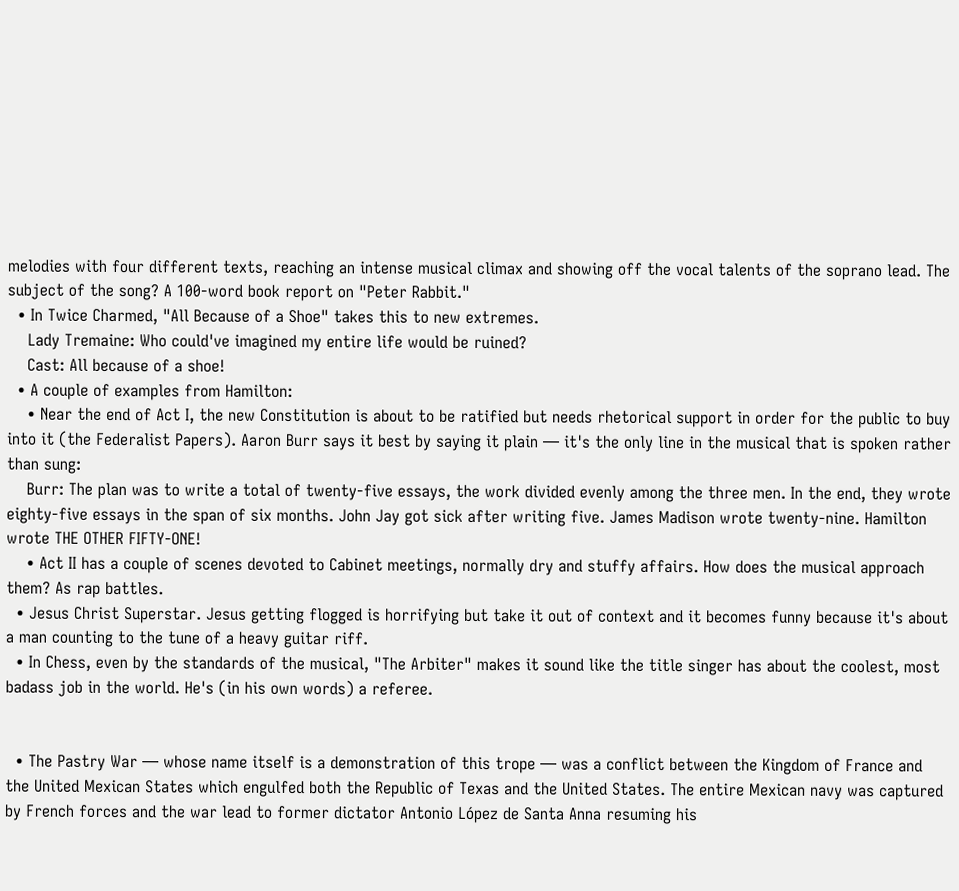melodies with four different texts, reaching an intense musical climax and showing off the vocal talents of the soprano lead. The subject of the song? A 100-word book report on "Peter Rabbit."
  • In Twice Charmed, "All Because of a Shoe" takes this to new extremes.
    Lady Tremaine: Who could've imagined my entire life would be ruined?
    Cast: All because of a shoe!
  • A couple of examples from Hamilton:
    • Near the end of Act I, the new Constitution is about to be ratified but needs rhetorical support in order for the public to buy into it (the Federalist Papers). Aaron Burr says it best by saying it plain — it's the only line in the musical that is spoken rather than sung:
    Burr: The plan was to write a total of twenty-five essays, the work divided evenly among the three men. In the end, they wrote eighty-five essays in the span of six months. John Jay got sick after writing five. James Madison wrote twenty-nine. Hamilton wrote THE OTHER FIFTY-ONE!
    • Act II has a couple of scenes devoted to Cabinet meetings, normally dry and stuffy affairs. How does the musical approach them? As rap battles.
  • Jesus Christ Superstar. Jesus getting flogged is horrifying but take it out of context and it becomes funny because it's about a man counting to the tune of a heavy guitar riff.
  • In Chess, even by the standards of the musical, "The Arbiter" makes it sound like the title singer has about the coolest, most badass job in the world. He's (in his own words) a referee.


  • The Pastry War — whose name itself is a demonstration of this trope — was a conflict between the Kingdom of France and the United Mexican States which engulfed both the Republic of Texas and the United States. The entire Mexican navy was captured by French forces and the war lead to former dictator Antonio López de Santa Anna resuming his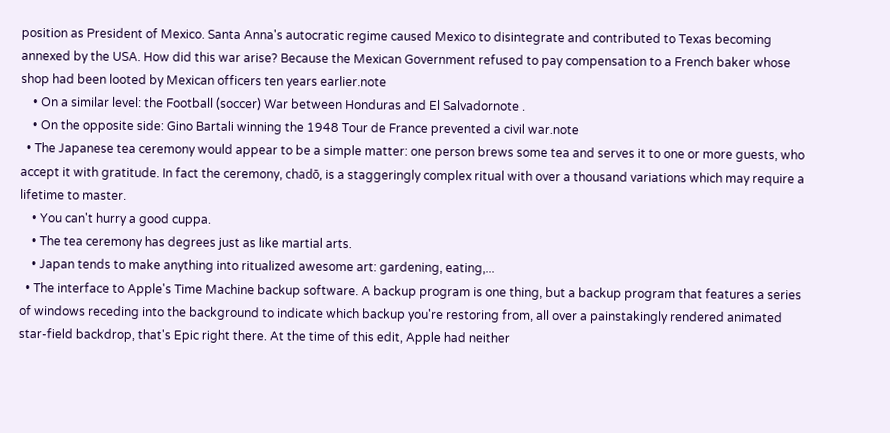position as President of Mexico. Santa Anna's autocratic regime caused Mexico to disintegrate and contributed to Texas becoming annexed by the USA. How did this war arise? Because the Mexican Government refused to pay compensation to a French baker whose shop had been looted by Mexican officers ten years earlier.note
    • On a similar level: the Football (soccer) War between Honduras and El Salvadornote .
    • On the opposite side: Gino Bartali winning the 1948 Tour de France prevented a civil war.note
  • The Japanese tea ceremony would appear to be a simple matter: one person brews some tea and serves it to one or more guests, who accept it with gratitude. In fact the ceremony, chadō, is a staggeringly complex ritual with over a thousand variations which may require a lifetime to master.
    • You can't hurry a good cuppa.
    • The tea ceremony has degrees just as like martial arts.
    • Japan tends to make anything into ritualized awesome art: gardening, eating,...
  • The interface to Apple's Time Machine backup software. A backup program is one thing, but a backup program that features a series of windows receding into the background to indicate which backup you're restoring from, all over a painstakingly rendered animated star-field backdrop, that's Epic right there. At the time of this edit, Apple had neither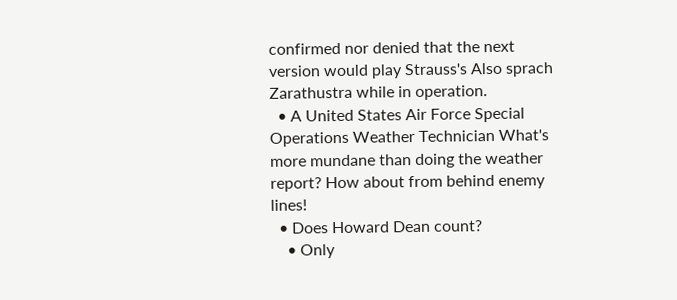confirmed nor denied that the next version would play Strauss's Also sprach Zarathustra while in operation.
  • A United States Air Force Special Operations Weather Technician What's more mundane than doing the weather report? How about from behind enemy lines!
  • Does Howard Dean count?
    • Only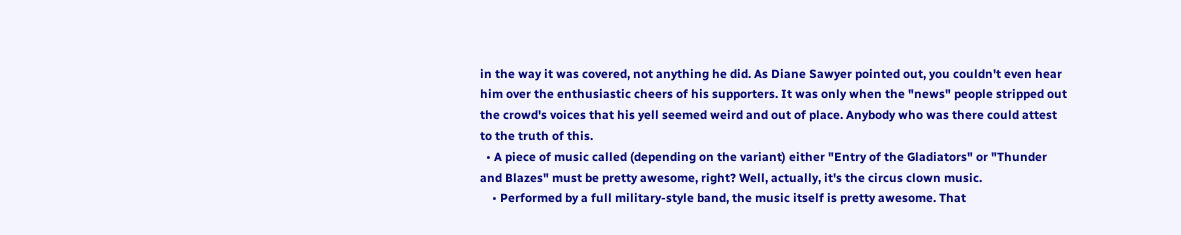in the way it was covered, not anything he did. As Diane Sawyer pointed out, you couldn't even hear him over the enthusiastic cheers of his supporters. It was only when the "news" people stripped out the crowd's voices that his yell seemed weird and out of place. Anybody who was there could attest to the truth of this.
  • A piece of music called (depending on the variant) either "Entry of the Gladiators" or "Thunder and Blazes" must be pretty awesome, right? Well, actually, it's the circus clown music.
    • Performed by a full military-style band, the music itself is pretty awesome. That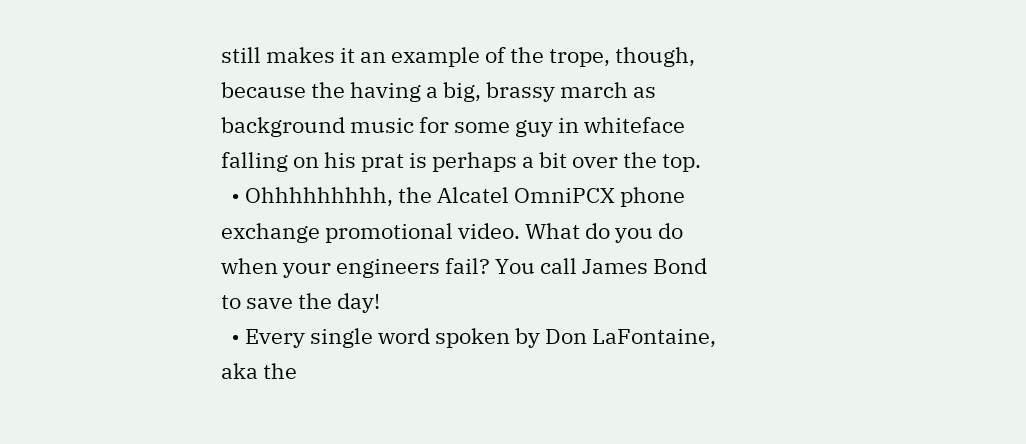still makes it an example of the trope, though, because the having a big, brassy march as background music for some guy in whiteface falling on his prat is perhaps a bit over the top.
  • Ohhhhhhhhh, the Alcatel OmniPCX phone exchange promotional video. What do you do when your engineers fail? You call James Bond to save the day!
  • Every single word spoken by Don LaFontaine, aka the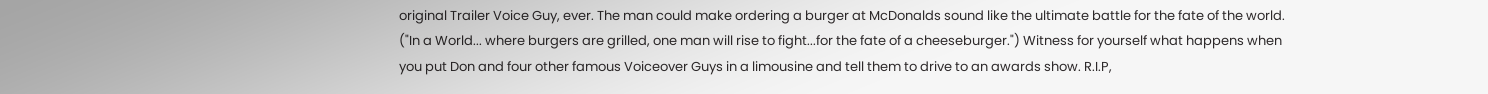original Trailer Voice Guy, ever. The man could make ordering a burger at McDonalds sound like the ultimate battle for the fate of the world. ("In a World... where burgers are grilled, one man will rise to fight...for the fate of a cheeseburger.") Witness for yourself what happens when you put Don and four other famous Voiceover Guys in a limousine and tell them to drive to an awards show. R.I.P,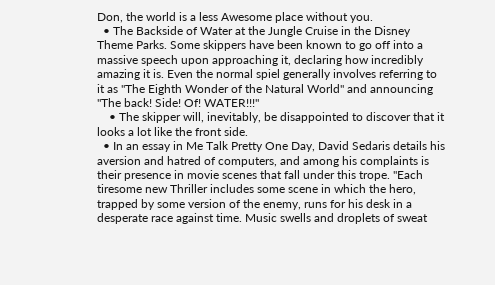Don, the world is a less Awesome place without you.
  • The Backside of Water at the Jungle Cruise in the Disney Theme Parks. Some skippers have been known to go off into a massive speech upon approaching it, declaring how incredibly amazing it is. Even the normal spiel generally involves referring to it as "The Eighth Wonder of the Natural World" and announcing "The back! Side! Of! WATER!!!"
    • The skipper will, inevitably, be disappointed to discover that it looks a lot like the front side.
  • In an essay in Me Talk Pretty One Day, David Sedaris details his aversion and hatred of computers, and among his complaints is their presence in movie scenes that fall under this trope. "Each tiresome new Thriller includes some scene in which the hero, trapped by some version of the enemy, runs for his desk in a desperate race against time. Music swells and droplets of sweat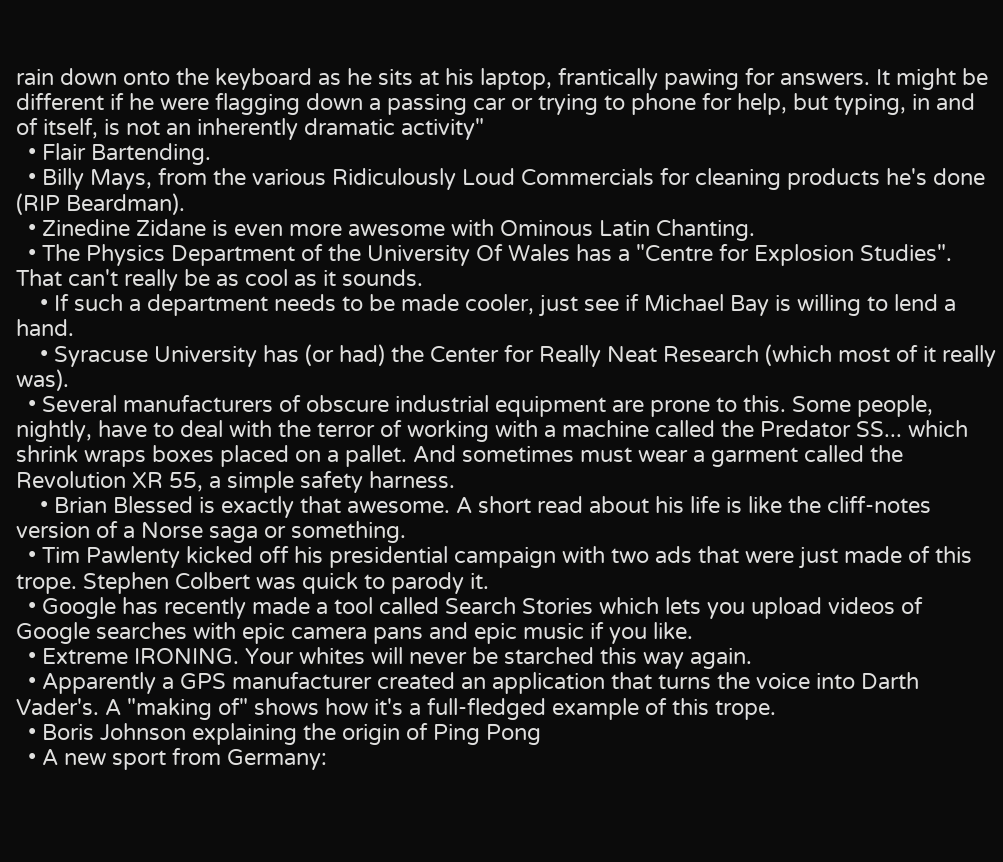rain down onto the keyboard as he sits at his laptop, frantically pawing for answers. It might be different if he were flagging down a passing car or trying to phone for help, but typing, in and of itself, is not an inherently dramatic activity"
  • Flair Bartending.
  • Billy Mays, from the various Ridiculously Loud Commercials for cleaning products he's done (RIP Beardman).
  • Zinedine Zidane is even more awesome with Ominous Latin Chanting.
  • The Physics Department of the University Of Wales has a "Centre for Explosion Studies". That can't really be as cool as it sounds.
    • If such a department needs to be made cooler, just see if Michael Bay is willing to lend a hand.
    • Syracuse University has (or had) the Center for Really Neat Research (which most of it really was).
  • Several manufacturers of obscure industrial equipment are prone to this. Some people, nightly, have to deal with the terror of working with a machine called the Predator SS... which shrink wraps boxes placed on a pallet. And sometimes must wear a garment called the Revolution XR 55, a simple safety harness.
    • Brian Blessed is exactly that awesome. A short read about his life is like the cliff-notes version of a Norse saga or something.
  • Tim Pawlenty kicked off his presidential campaign with two ads that were just made of this trope. Stephen Colbert was quick to parody it.
  • Google has recently made a tool called Search Stories which lets you upload videos of Google searches with epic camera pans and epic music if you like.
  • Extreme IRONING. Your whites will never be starched this way again.
  • Apparently a GPS manufacturer created an application that turns the voice into Darth Vader's. A "making of" shows how it's a full-fledged example of this trope.
  • Boris Johnson explaining the origin of Ping Pong
  • A new sport from Germany: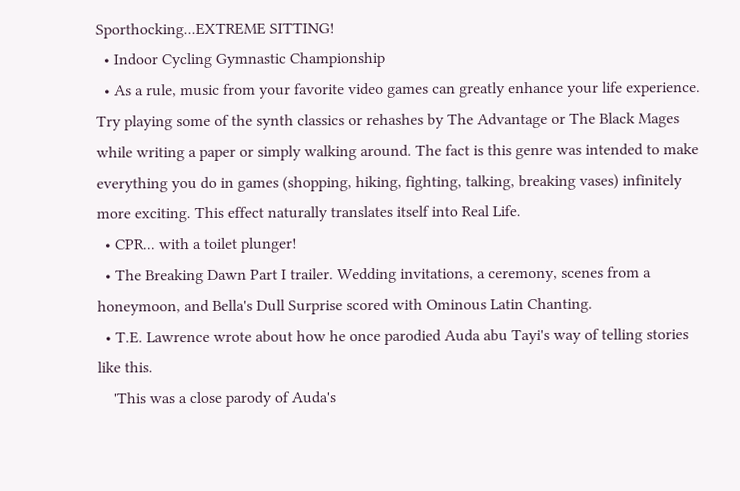Sporthocking...EXTREME SITTING!
  • Indoor Cycling Gymnastic Championship
  • As a rule, music from your favorite video games can greatly enhance your life experience. Try playing some of the synth classics or rehashes by The Advantage or The Black Mages while writing a paper or simply walking around. The fact is this genre was intended to make everything you do in games (shopping, hiking, fighting, talking, breaking vases) infinitely more exciting. This effect naturally translates itself into Real Life.
  • CPR... with a toilet plunger!
  • The Breaking Dawn Part I trailer. Wedding invitations, a ceremony, scenes from a honeymoon, and Bella's Dull Surprise scored with Ominous Latin Chanting.
  • T.E. Lawrence wrote about how he once parodied Auda abu Tayi's way of telling stories like this.
    'This was a close parody of Auda's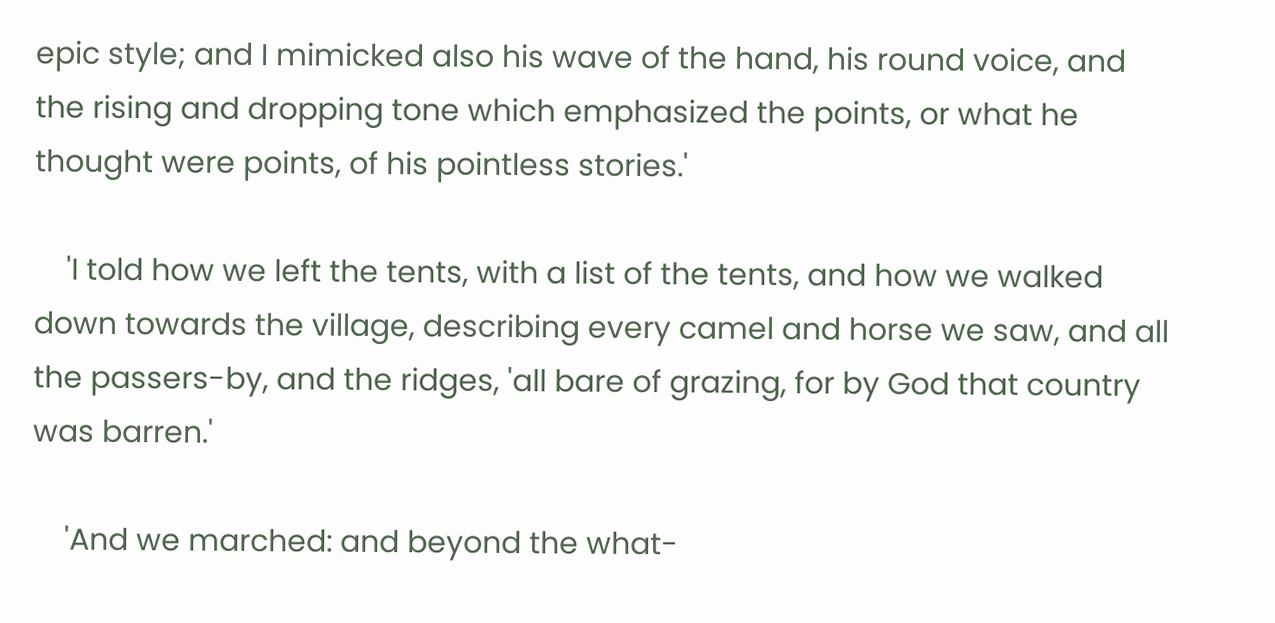epic style; and I mimicked also his wave of the hand, his round voice, and the rising and dropping tone which emphasized the points, or what he thought were points, of his pointless stories.'

    'I told how we left the tents, with a list of the tents, and how we walked down towards the village, describing every camel and horse we saw, and all the passers-by, and the ridges, 'all bare of grazing, for by God that country was barren.'

    'And we marched: and beyond the what-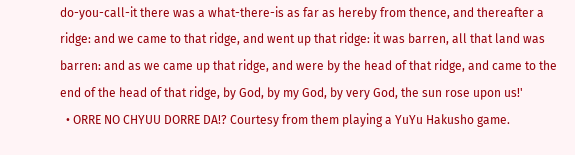do-you-call-it there was a what-there-is as far as hereby from thence, and thereafter a ridge: and we came to that ridge, and went up that ridge: it was barren, all that land was barren: and as we came up that ridge, and were by the head of that ridge, and came to the end of the head of that ridge, by God, by my God, by very God, the sun rose upon us!'
  • ORRE NO CHYUU DORRE DA!? Courtesy from them playing a YuYu Hakusho game.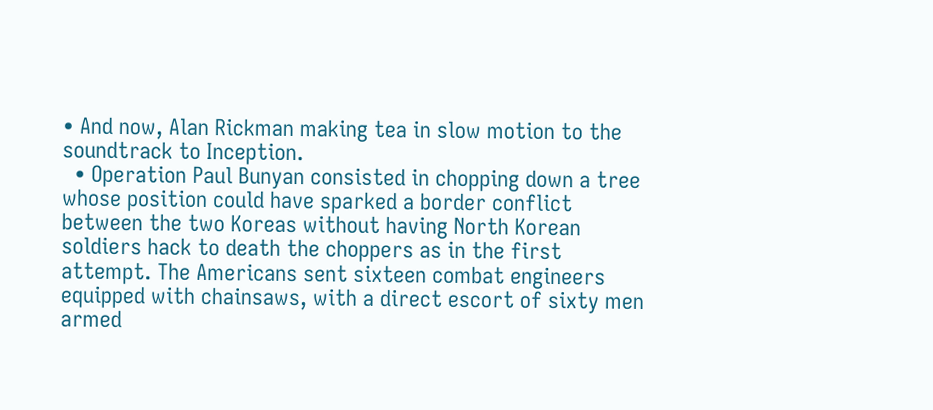• And now, Alan Rickman making tea in slow motion to the soundtrack to Inception.
  • Operation Paul Bunyan consisted in chopping down a tree whose position could have sparked a border conflict between the two Koreas without having North Korean soldiers hack to death the choppers as in the first attempt. The Americans sent sixteen combat engineers equipped with chainsaws, with a direct escort of sixty men armed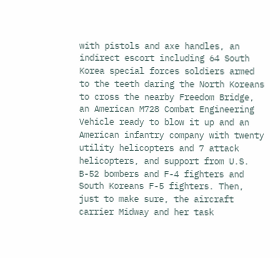with pistols and axe handles, an indirect escort including 64 South Korea special forces soldiers armed to the teeth daring the North Koreans to cross the nearby Freedom Bridge, an American M728 Combat Engineering Vehicle ready to blow it up and an American infantry company with twenty utility helicopters and 7 attack helicopters, and support from U.S. B-52 bombers and F-4 fighters and South Koreans F-5 fighters. Then, just to make sure, the aircraft carrier Midway and her task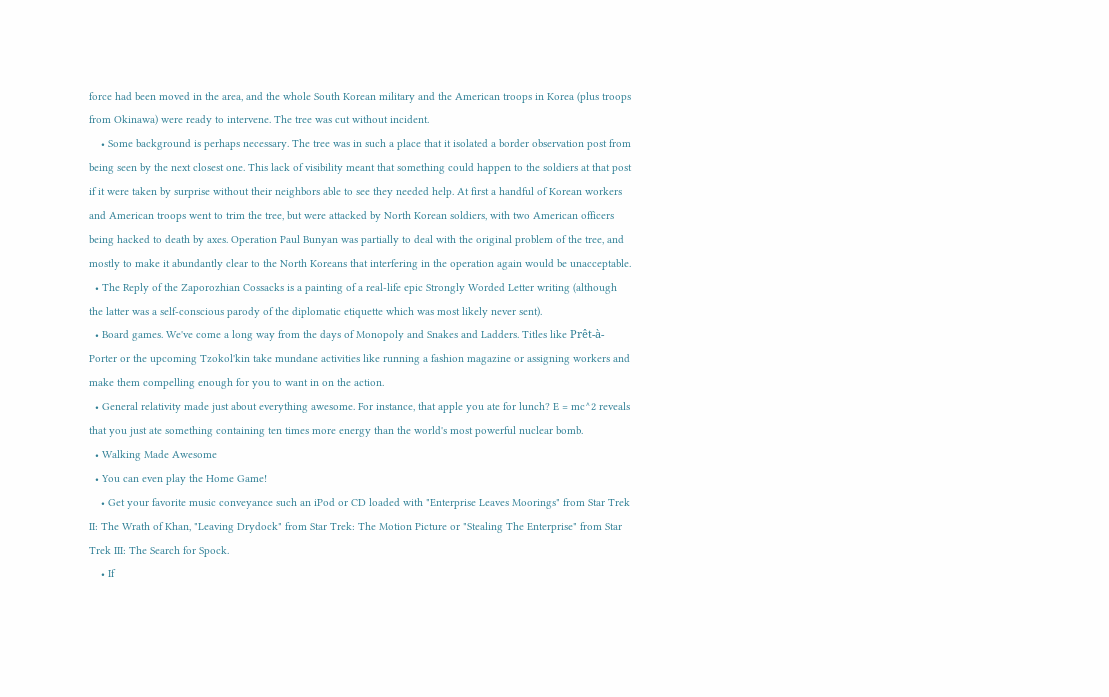force had been moved in the area, and the whole South Korean military and the American troops in Korea (plus troops from Okinawa) were ready to intervene. The tree was cut without incident.
    • Some background is perhaps necessary. The tree was in such a place that it isolated a border observation post from being seen by the next closest one. This lack of visibility meant that something could happen to the soldiers at that post if it were taken by surprise without their neighbors able to see they needed help. At first a handful of Korean workers and American troops went to trim the tree, but were attacked by North Korean soldiers, with two American officers being hacked to death by axes. Operation Paul Bunyan was partially to deal with the original problem of the tree, and mostly to make it abundantly clear to the North Koreans that interfering in the operation again would be unacceptable.
  • The Reply of the Zaporozhian Cossacks is a painting of a real-life epic Strongly Worded Letter writing (although the latter was a self-conscious parody of the diplomatic etiquette which was most likely never sent).
  • Board games. We've come a long way from the days of Monopoly and Snakes and Ladders. Titles like Prêt-à-Porter or the upcoming Tzokol'kin take mundane activities like running a fashion magazine or assigning workers and make them compelling enough for you to want in on the action.
  • General relativity made just about everything awesome. For instance, that apple you ate for lunch? E = mc^2 reveals that you just ate something containing ten times more energy than the world's most powerful nuclear bomb.
  • Walking Made Awesome
  • You can even play the Home Game!
    • Get your favorite music conveyance such an iPod or CD loaded with "Enterprise Leaves Moorings" from Star Trek II: The Wrath of Khan, "Leaving Drydock" from Star Trek: The Motion Picture or "Stealing The Enterprise" from Star Trek III: The Search for Spock.
    • If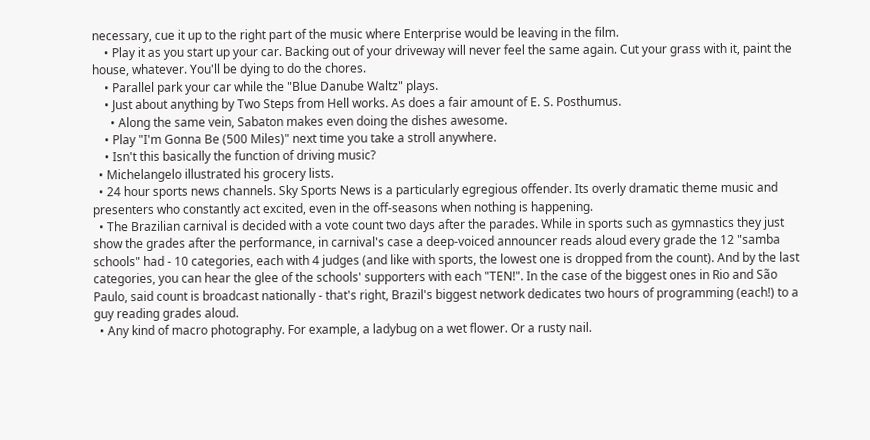necessary, cue it up to the right part of the music where Enterprise would be leaving in the film.
    • Play it as you start up your car. Backing out of your driveway will never feel the same again. Cut your grass with it, paint the house, whatever. You'll be dying to do the chores.
    • Parallel park your car while the "Blue Danube Waltz" plays.
    • Just about anything by Two Steps from Hell works. As does a fair amount of E. S. Posthumus.
      • Along the same vein, Sabaton makes even doing the dishes awesome.
    • Play "I'm Gonna Be (500 Miles)" next time you take a stroll anywhere.
    • Isn't this basically the function of driving music?
  • Michelangelo illustrated his grocery lists.
  • 24 hour sports news channels. Sky Sports News is a particularly egregious offender. Its overly dramatic theme music and presenters who constantly act excited, even in the off-seasons when nothing is happening.
  • The Brazilian carnival is decided with a vote count two days after the parades. While in sports such as gymnastics they just show the grades after the performance, in carnival's case a deep-voiced announcer reads aloud every grade the 12 "samba schools" had - 10 categories, each with 4 judges (and like with sports, the lowest one is dropped from the count). And by the last categories, you can hear the glee of the schools' supporters with each "TEN!". In the case of the biggest ones in Rio and São Paulo, said count is broadcast nationally - that's right, Brazil's biggest network dedicates two hours of programming (each!) to a guy reading grades aloud.
  • Any kind of macro photography. For example, a ladybug on a wet flower. Or a rusty nail.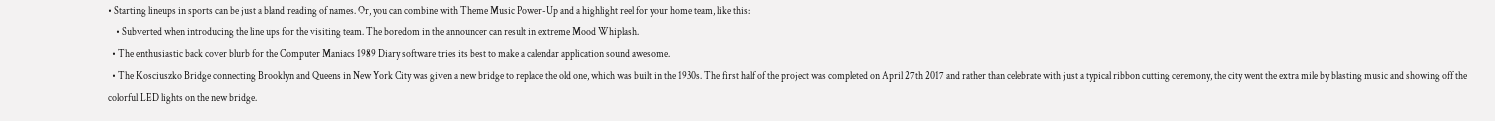• Starting lineups in sports can be just a bland reading of names. Or, you can combine with Theme Music Power-Up and a highlight reel for your home team, like this:
    • Subverted when introducing the line ups for the visiting team. The boredom in the announcer can result in extreme Mood Whiplash.
  • The enthusiastic back cover blurb for the Computer Maniacs 1989 Diary software tries its best to make a calendar application sound awesome.
  • The Kosciuszko Bridge connecting Brooklyn and Queens in New York City was given a new bridge to replace the old one, which was built in the 1930s. The first half of the project was completed on April 27th 2017 and rather than celebrate with just a typical ribbon cutting ceremony, the city went the extra mile by blasting music and showing off the colorful LED lights on the new bridge.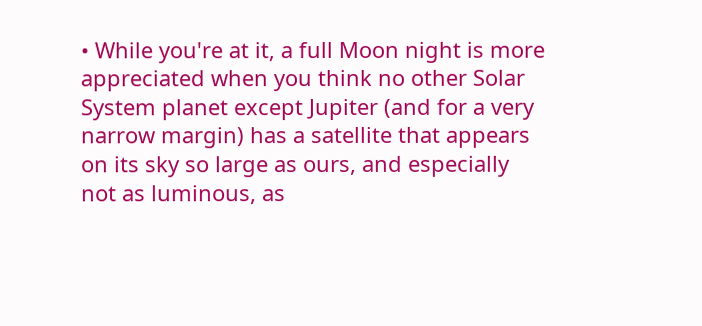• While you're at it, a full Moon night is more appreciated when you think no other Solar System planet except Jupiter (and for a very narrow margin) has a satellite that appears on its sky so large as ours, and especially not as luminous, as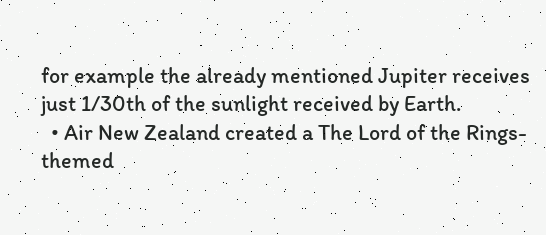for example the already mentioned Jupiter receives just 1/30th of the sunlight received by Earth.
  • Air New Zealand created a The Lord of the Rings-themed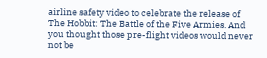airline safety video to celebrate the release of The Hobbit: The Battle of the Five Armies. And you thought those pre-flight videos would never not be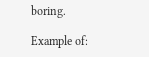boring.

Example of: